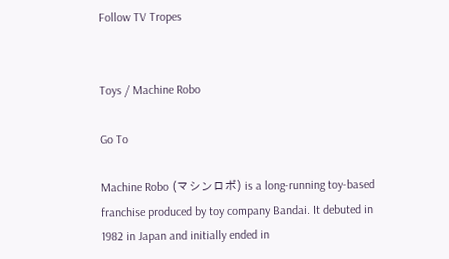Follow TV Tropes


Toys / Machine Robo

Go To

Machine Robo (マシンロボ) is a long-running toy-based franchise produced by toy company Bandai. It debuted in 1982 in Japan and initially ended in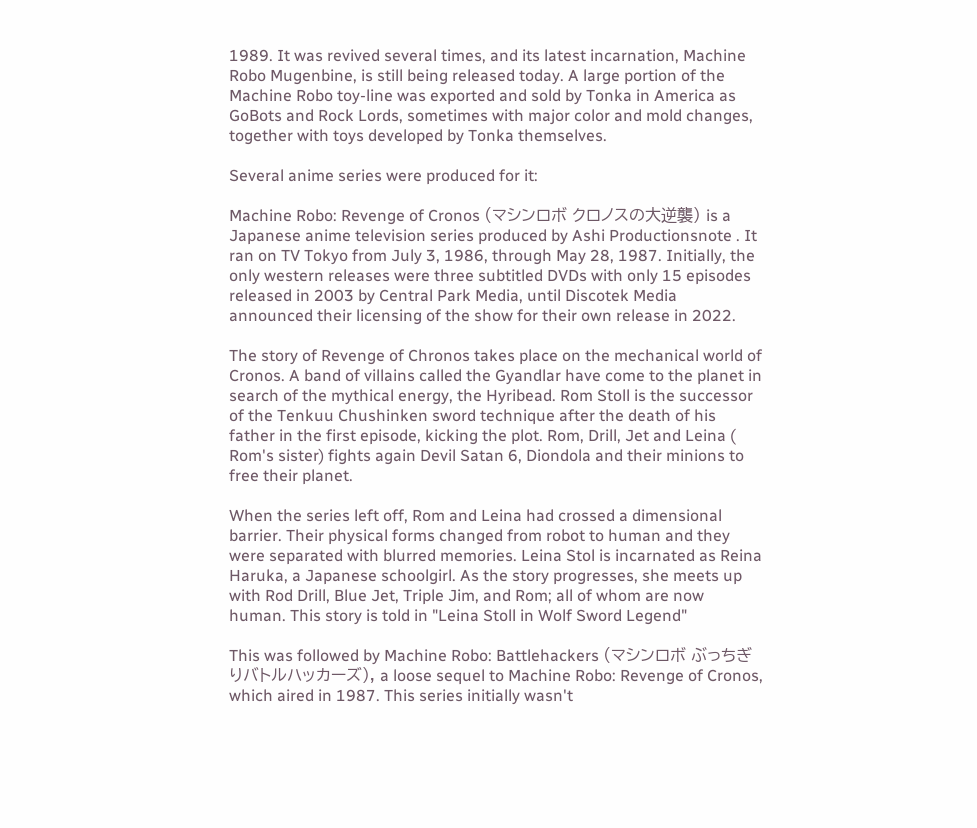1989. It was revived several times, and its latest incarnation, Machine Robo Mugenbine, is still being released today. A large portion of the Machine Robo toy-line was exported and sold by Tonka in America as GoBots and Rock Lords, sometimes with major color and mold changes, together with toys developed by Tonka themselves.

Several anime series were produced for it:

Machine Robo: Revenge of Cronos (マシンロボ クロノスの大逆襲) is a Japanese anime television series produced by Ashi Productionsnote . It ran on TV Tokyo from July 3, 1986, through May 28, 1987. Initially, the only western releases were three subtitled DVDs with only 15 episodes released in 2003 by Central Park Media, until Discotek Media announced their licensing of the show for their own release in 2022.

The story of Revenge of Chronos takes place on the mechanical world of Cronos. A band of villains called the Gyandlar have come to the planet in search of the mythical energy, the Hyribead. Rom Stoll is the successor of the Tenkuu Chushinken sword technique after the death of his father in the first episode, kicking the plot. Rom, Drill, Jet and Leina ( Rom's sister) fights again Devil Satan 6, Diondola and their minions to free their planet.

When the series left off, Rom and Leina had crossed a dimensional barrier. Their physical forms changed from robot to human and they were separated with blurred memories. Leina Stol is incarnated as Reina Haruka, a Japanese schoolgirl. As the story progresses, she meets up with Rod Drill, Blue Jet, Triple Jim, and Rom; all of whom are now human. This story is told in "Leina Stoll in Wolf Sword Legend"

This was followed by Machine Robo: Battlehackers (マシンロボ ぶっちぎりバトルハッカーズ), a loose sequel to Machine Robo: Revenge of Cronos, which aired in 1987. This series initially wasn't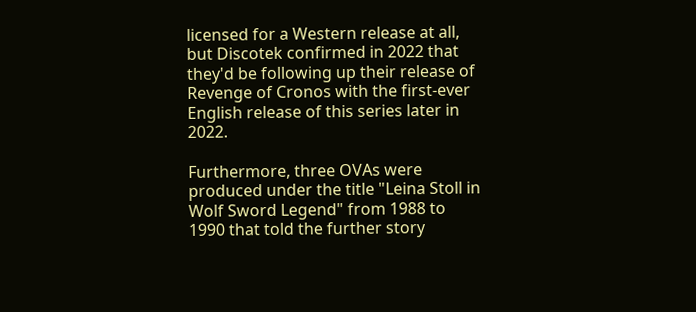licensed for a Western release at all, but Discotek confirmed in 2022 that they'd be following up their release of Revenge of Cronos with the first-ever English release of this series later in 2022.

Furthermore, three OVAs were produced under the title "Leina Stoll in Wolf Sword Legend" from 1988 to 1990 that told the further story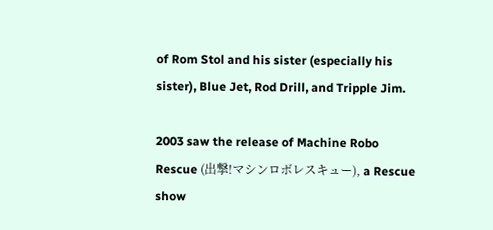of Rom Stol and his sister (especially his sister), Blue Jet, Rod Drill, and Tripple Jim.

2003 saw the release of Machine Robo Rescue (出撃!マシンロボレスキュー), a Rescue show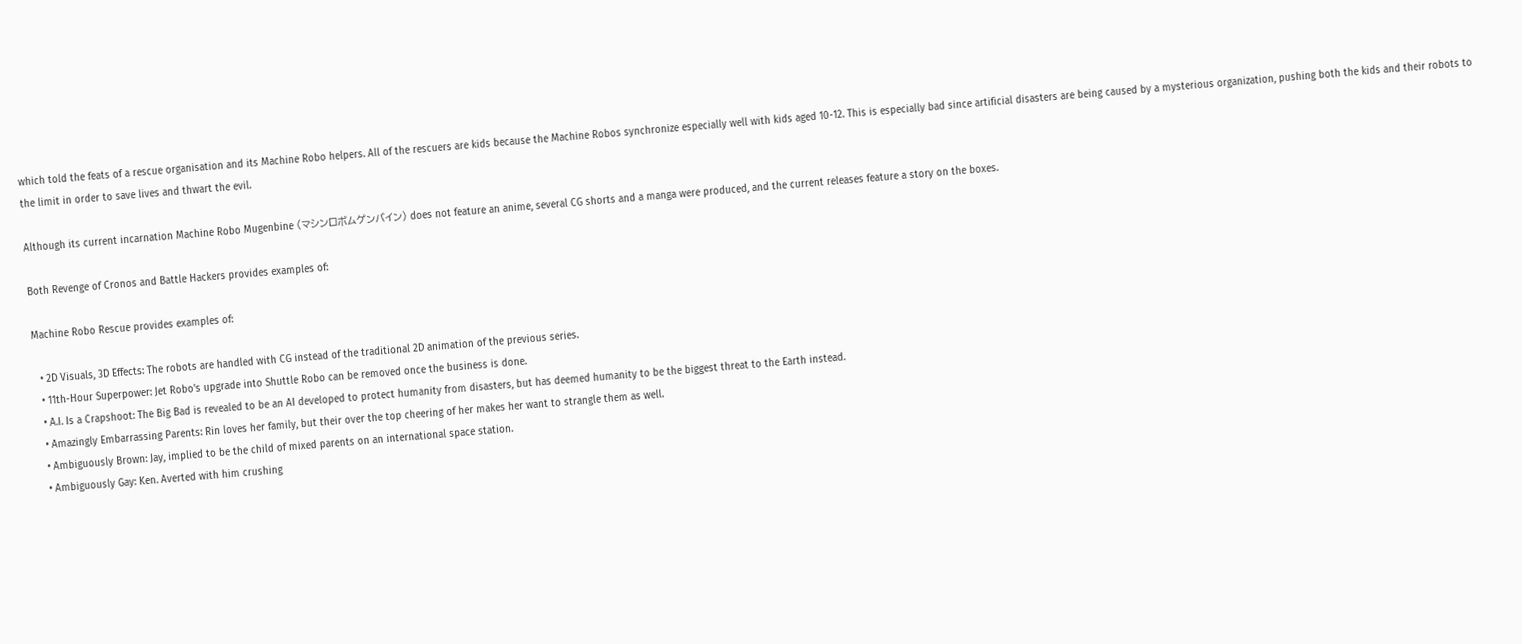which told the feats of a rescue organisation and its Machine Robo helpers. All of the rescuers are kids because the Machine Robos synchronize especially well with kids aged 10-12. This is especially bad since artificial disasters are being caused by a mysterious organization, pushing both the kids and their robots to the limit in order to save lives and thwart the evil.

Although its current incarnation Machine Robo Mugenbine (マシンロボムゲンバイン) does not feature an anime, several CG shorts and a manga were produced, and the current releases feature a story on the boxes.

Both Revenge of Cronos and Battle Hackers provides examples of:

Machine Robo Rescue provides examples of:

  • 2D Visuals, 3D Effects: The robots are handled with CG instead of the traditional 2D animation of the previous series.
  • 11th-Hour Superpower: Jet Robo's upgrade into Shuttle Robo can be removed once the business is done.
  • A.I. Is a Crapshoot: The Big Bad is revealed to be an AI developed to protect humanity from disasters, but has deemed humanity to be the biggest threat to the Earth instead.
  • Amazingly Embarrassing Parents: Rin loves her family, but their over the top cheering of her makes her want to strangle them as well.
  • Ambiguously Brown: Jay, implied to be the child of mixed parents on an international space station.
  • Ambiguously Gay: Ken. Averted with him crushing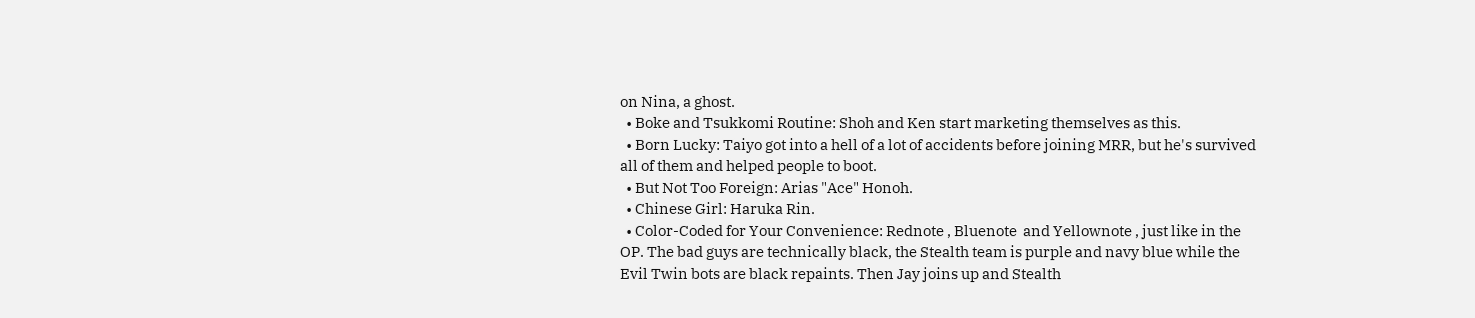on Nina, a ghost.
  • Boke and Tsukkomi Routine: Shoh and Ken start marketing themselves as this.
  • Born Lucky: Taiyo got into a hell of a lot of accidents before joining MRR, but he's survived all of them and helped people to boot.
  • But Not Too Foreign: Arias "Ace" Honoh.
  • Chinese Girl: Haruka Rin.
  • Color-Coded for Your Convenience: Rednote , Bluenote  and Yellownote , just like in the OP. The bad guys are technically black, the Stealth team is purple and navy blue while the Evil Twin bots are black repaints. Then Jay joins up and Stealth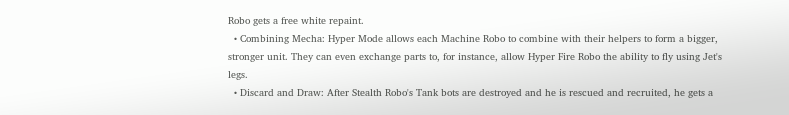Robo gets a free white repaint.
  • Combining Mecha: Hyper Mode allows each Machine Robo to combine with their helpers to form a bigger, stronger unit. They can even exchange parts to, for instance, allow Hyper Fire Robo the ability to fly using Jet's legs.
  • Discard and Draw: After Stealth Robo's Tank bots are destroyed and he is rescued and recruited, he gets a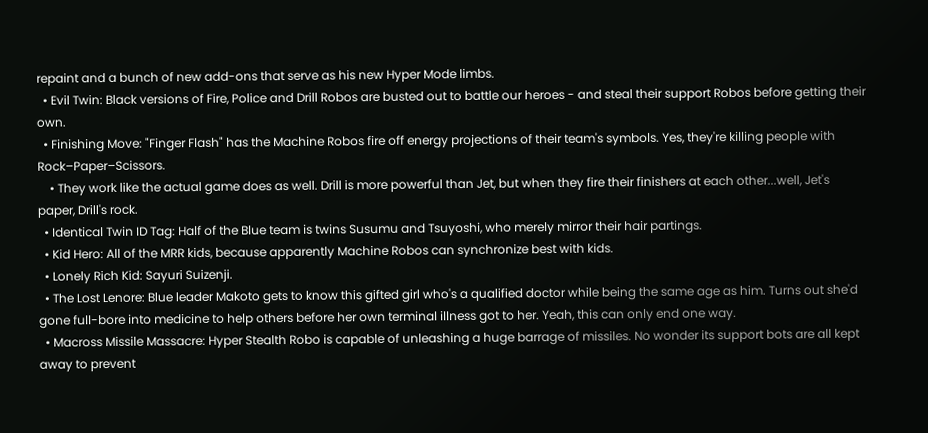repaint and a bunch of new add-ons that serve as his new Hyper Mode limbs.
  • Evil Twin: Black versions of Fire, Police and Drill Robos are busted out to battle our heroes - and steal their support Robos before getting their own.
  • Finishing Move: "Finger Flash" has the Machine Robos fire off energy projections of their team's symbols. Yes, they're killing people with Rock–Paper–Scissors.
    • They work like the actual game does as well. Drill is more powerful than Jet, but when they fire their finishers at each other...well, Jet's paper, Drill's rock.
  • Identical Twin ID Tag: Half of the Blue team is twins Susumu and Tsuyoshi, who merely mirror their hair partings.
  • Kid Hero: All of the MRR kids, because apparently Machine Robos can synchronize best with kids.
  • Lonely Rich Kid: Sayuri Suizenji.
  • The Lost Lenore: Blue leader Makoto gets to know this gifted girl who's a qualified doctor while being the same age as him. Turns out she'd gone full-bore into medicine to help others before her own terminal illness got to her. Yeah, this can only end one way.
  • Macross Missile Massacre: Hyper Stealth Robo is capable of unleashing a huge barrage of missiles. No wonder its support bots are all kept away to prevent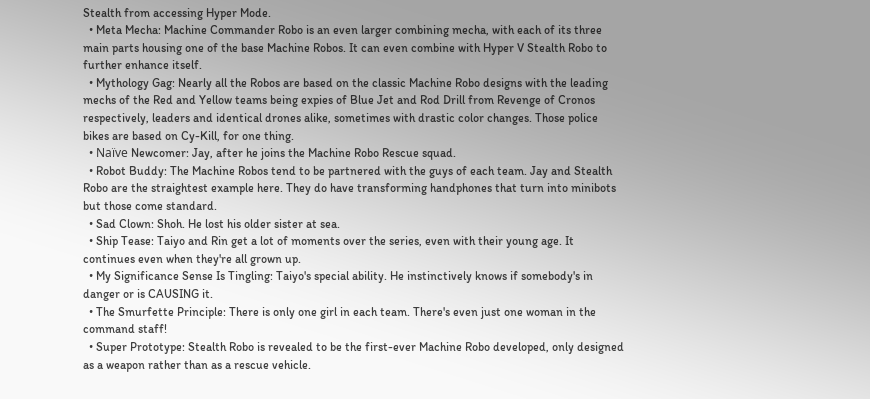Stealth from accessing Hyper Mode.
  • Meta Mecha: Machine Commander Robo is an even larger combining mecha, with each of its three main parts housing one of the base Machine Robos. It can even combine with Hyper V Stealth Robo to further enhance itself.
  • Mythology Gag: Nearly all the Robos are based on the classic Machine Robo designs with the leading mechs of the Red and Yellow teams being expies of Blue Jet and Rod Drill from Revenge of Cronos respectively, leaders and identical drones alike, sometimes with drastic color changes. Those police bikes are based on Cy-Kill, for one thing.
  • Naïve Newcomer: Jay, after he joins the Machine Robo Rescue squad.
  • Robot Buddy: The Machine Robos tend to be partnered with the guys of each team. Jay and Stealth Robo are the straightest example here. They do have transforming handphones that turn into minibots but those come standard.
  • Sad Clown: Shoh. He lost his older sister at sea.
  • Ship Tease: Taiyo and Rin get a lot of moments over the series, even with their young age. It continues even when they're all grown up.
  • My Significance Sense Is Tingling: Taiyo's special ability. He instinctively knows if somebody's in danger or is CAUSING it.
  • The Smurfette Principle: There is only one girl in each team. There's even just one woman in the command staff!
  • Super Prototype: Stealth Robo is revealed to be the first-ever Machine Robo developed, only designed as a weapon rather than as a rescue vehicle.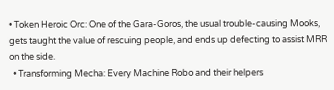• Token Heroic Orc: One of the Gara-Goros, the usual trouble-causing Mooks, gets taught the value of rescuing people, and ends up defecting to assist MRR on the side.
  • Transforming Mecha: Every Machine Robo and their helpers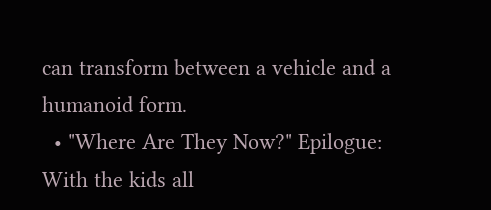can transform between a vehicle and a humanoid form.
  • "Where Are They Now?" Epilogue: With the kids all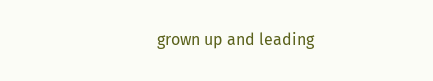grown up and leading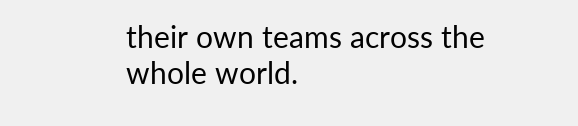their own teams across the whole world.